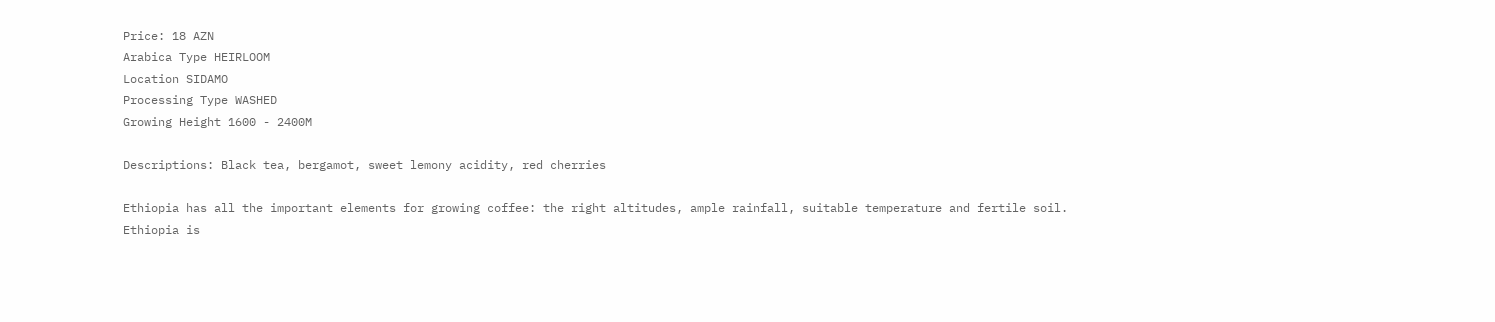Price: 18 AZN
Arabica Type HEIRLOOM
Location SIDAMO
Processing Type WASHED
Growing Height 1600 - 2400M

Descriptions: Black tea, bergamot, sweet lemony acidity, red cherries

Ethiopia has all the important elements for growing coffee: the right altitudes, ample rainfall, suitable temperature and fertile soil. Ethiopia is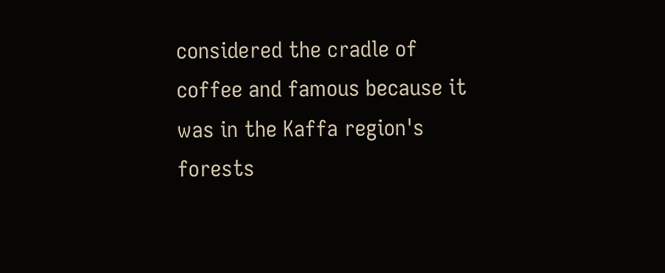considered the cradle of coffee and famous because it was in the Kaffa region's forests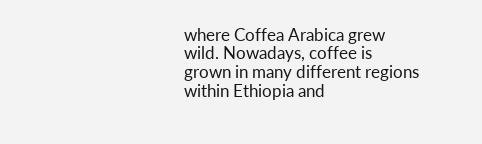where Coffea Arabica grew wild. Nowadays, coffee is grown in many different regions within Ethiopia and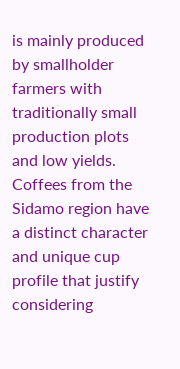is mainly produced by smallholder farmers with traditionally small production plots and low yields. Coffees from the Sidamo region have a distinct character and unique cup profile that justify considering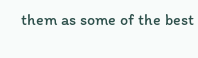them as some of the best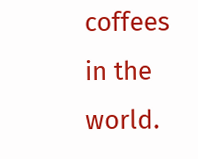coffees in the world.